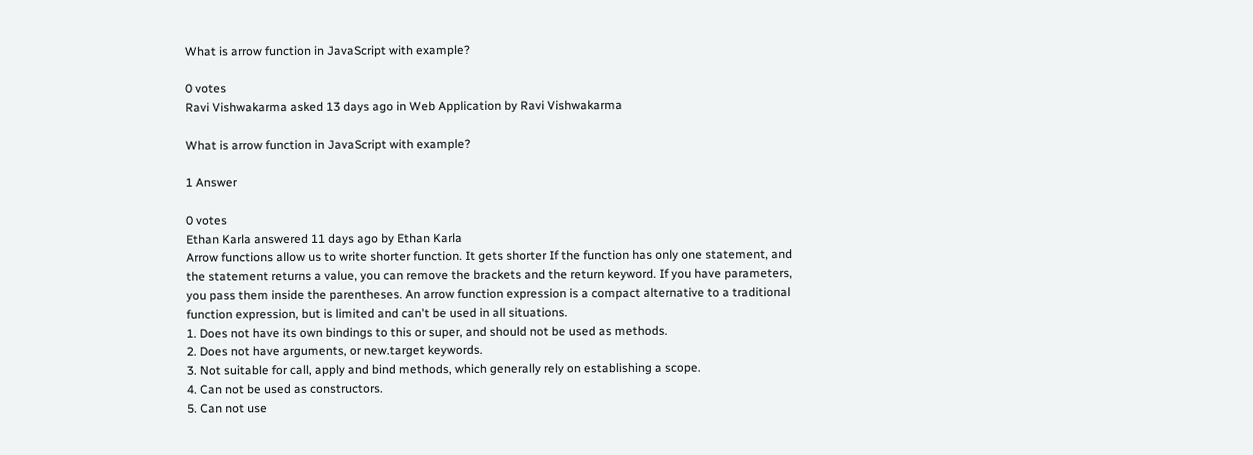What is arrow function in JavaScript with example?

0 votes
Ravi Vishwakarma asked 13 days ago in Web Application by Ravi Vishwakarma

What is arrow function in JavaScript with example?

1 Answer

0 votes
Ethan Karla answered 11 days ago by Ethan Karla
Arrow functions allow us to write shorter function. It gets shorter If the function has only one statement, and the statement returns a value, you can remove the brackets and the return keyword. If you have parameters, you pass them inside the parentheses. An arrow function expression is a compact alternative to a traditional function expression, but is limited and can't be used in all situations.
1. Does not have its own bindings to this or super, and should not be used as methods.
2. Does not have arguments, or new.target keywords.
3. Not suitable for call, apply and bind methods, which generally rely on establishing a scope.
4. Can not be used as constructors.
5. Can not use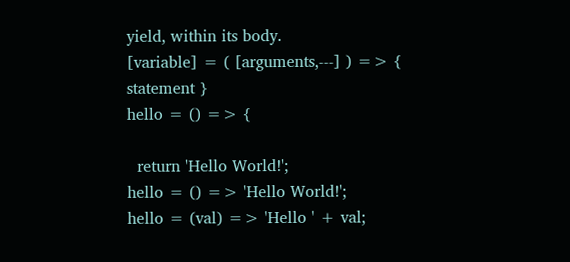yield, within its body.
[variable] = ( [arguments,---] ) => { statement }
hello = () => {

  return 'Hello World!';
hello = () => 'Hello World!';
hello = (val) => 'Hello ' + val;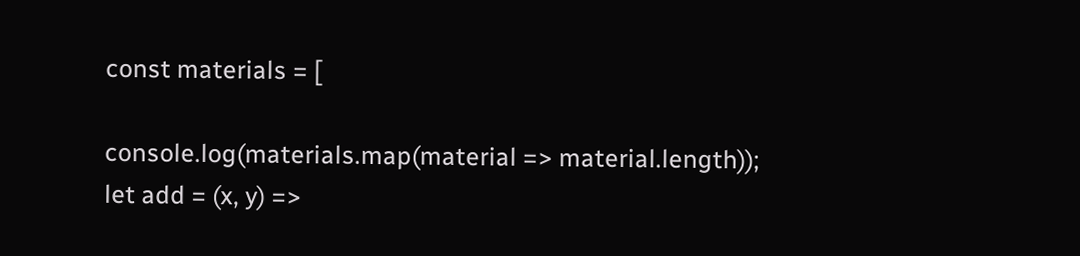const materials = [

console.log(materials.map(material => material.length));
let add = (x, y) =>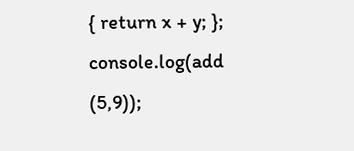{ return x + y; };
console.log(add (5,9));